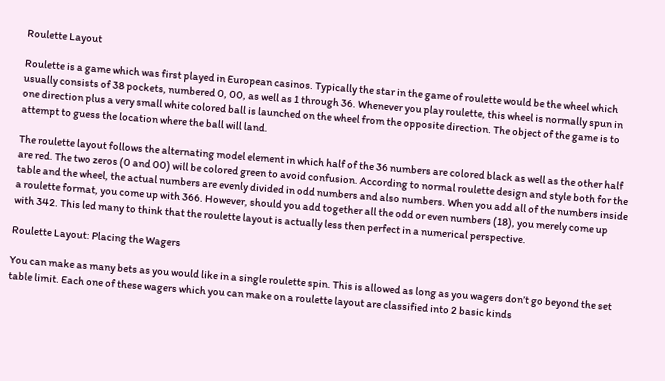Roulette Layout

Roulette is a game which was first played in European casinos. Typically the star in the game of roulette would be the wheel which usually consists of 38 pockets, numbered 0, 00, as well as 1 through 36. Whenever you play roulette, this wheel is normally spun in one direction plus a very small white colored ball is launched on the wheel from the opposite direction. The object of the game is to attempt to guess the location where the ball will land.

The roulette layout follows the alternating model element in which half of the 36 numbers are colored black as well as the other half are red. The two zeros (0 and 00) will be colored green to avoid confusion. According to normal roulette design and style both for the table and the wheel, the actual numbers are evenly divided in odd numbers and also numbers. When you add all of the numbers inside a roulette format, you come up with 366. However, should you add together all the odd or even numbers (18), you merely come up with 342. This led many to think that the roulette layout is actually less then perfect in a numerical perspective.

Roulette Layout: Placing the Wagers

You can make as many bets as you would like in a single roulette spin. This is allowed as long as you wagers don’t go beyond the set table limit. Each one of these wagers which you can make on a roulette layout are classified into 2 basic kinds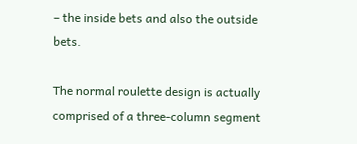– the inside bets and also the outside bets.

The normal roulette design is actually comprised of a three-column segment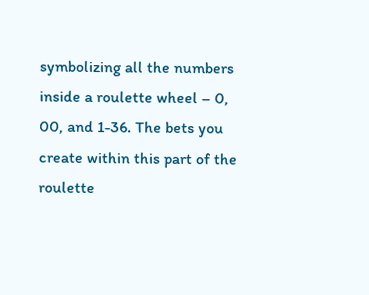symbolizing all the numbers inside a roulette wheel – 0, 00, and 1-36. The bets you create within this part of the roulette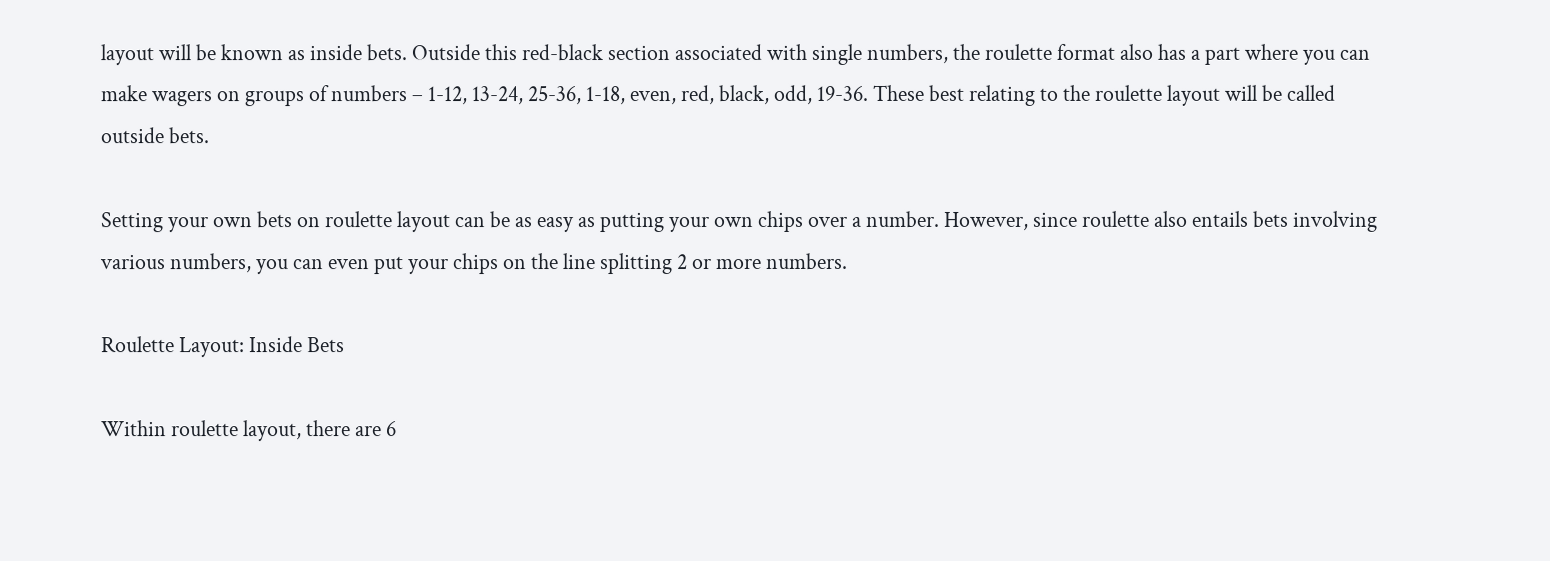layout will be known as inside bets. Outside this red-black section associated with single numbers, the roulette format also has a part where you can make wagers on groups of numbers – 1-12, 13-24, 25-36, 1-18, even, red, black, odd, 19-36. These best relating to the roulette layout will be called outside bets.

Setting your own bets on roulette layout can be as easy as putting your own chips over a number. However, since roulette also entails bets involving various numbers, you can even put your chips on the line splitting 2 or more numbers.

Roulette Layout: Inside Bets

Within roulette layout, there are 6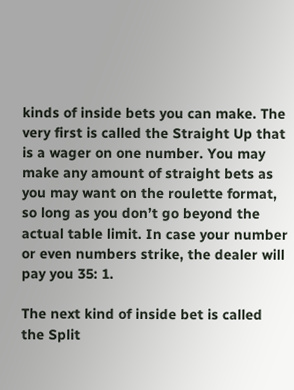kinds of inside bets you can make. The very first is called the Straight Up that is a wager on one number. You may make any amount of straight bets as you may want on the roulette format, so long as you don’t go beyond the actual table limit. In case your number or even numbers strike, the dealer will pay you 35: 1.

The next kind of inside bet is called the Split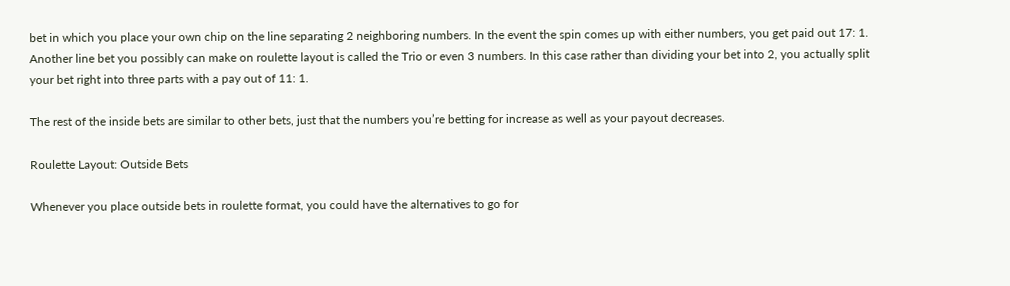bet in which you place your own chip on the line separating 2 neighboring numbers. In the event the spin comes up with either numbers, you get paid out 17: 1. Another line bet you possibly can make on roulette layout is called the Trio or even 3 numbers. In this case rather than dividing your bet into 2, you actually split your bet right into three parts with a pay out of 11: 1.

The rest of the inside bets are similar to other bets, just that the numbers you’re betting for increase as well as your payout decreases.

Roulette Layout: Outside Bets

Whenever you place outside bets in roulette format, you could have the alternatives to go for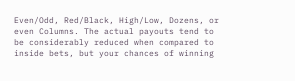Even/Odd, Red/Black, High/Low, Dozens, or even Columns. The actual payouts tend to be considerably reduced when compared to inside bets, but your chances of winning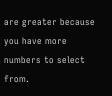are greater because you have more numbers to select from.